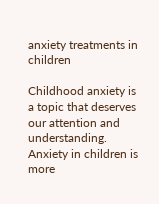anxiety treatments in children

Childhood anxiety is a topic that deserves our attention and understanding. Anxiety in children is more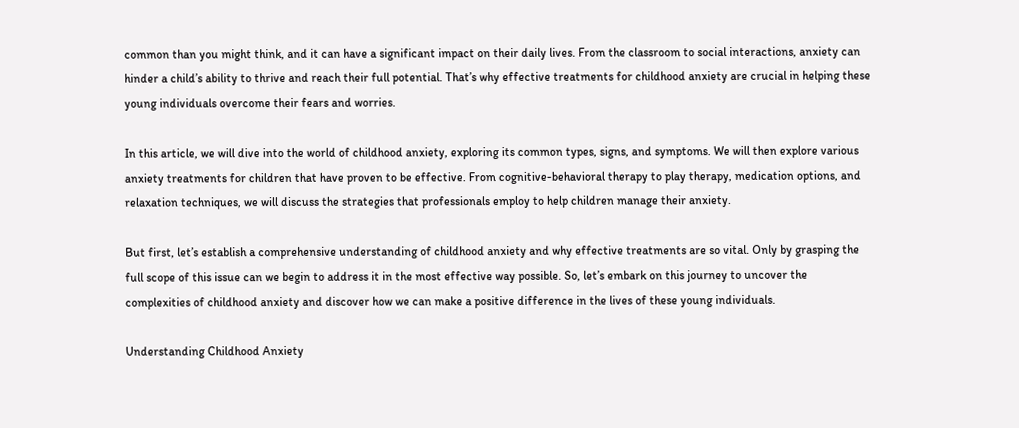common than you might think, and it can have a significant impact on their daily lives. From the classroom to social interactions, anxiety can hinder a child’s ability to thrive and reach their full potential. That’s why effective treatments for childhood anxiety are crucial in helping these young individuals overcome their fears and worries.

In this article, we will dive into the world of childhood anxiety, exploring its common types, signs, and symptoms. We will then explore various anxiety treatments for children that have proven to be effective. From cognitive-behavioral therapy to play therapy, medication options, and relaxation techniques, we will discuss the strategies that professionals employ to help children manage their anxiety.

But first, let’s establish a comprehensive understanding of childhood anxiety and why effective treatments are so vital. Only by grasping the full scope of this issue can we begin to address it in the most effective way possible. So, let’s embark on this journey to uncover the complexities of childhood anxiety and discover how we can make a positive difference in the lives of these young individuals.

Understanding Childhood Anxiety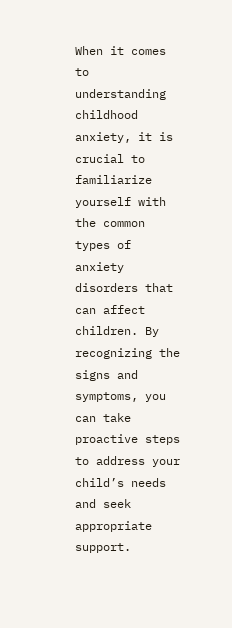When it comes to understanding childhood anxiety, it is crucial to familiarize yourself with the common types of anxiety disorders that can affect children. By recognizing the signs and symptoms, you can take proactive steps to address your child’s needs and seek appropriate support.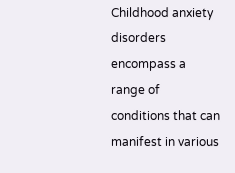Childhood anxiety disorders encompass a range of conditions that can manifest in various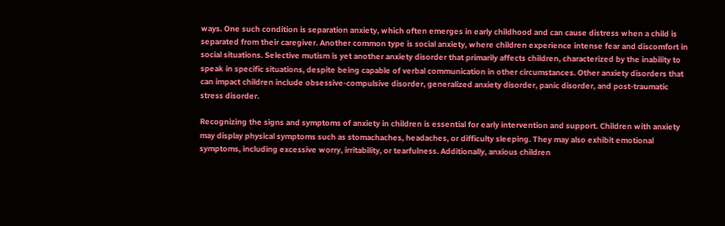ways. One such condition is separation anxiety, which often emerges in early childhood and can cause distress when a child is separated from their caregiver. Another common type is social anxiety, where children experience intense fear and discomfort in social situations. Selective mutism is yet another anxiety disorder that primarily affects children, characterized by the inability to speak in specific situations, despite being capable of verbal communication in other circumstances. Other anxiety disorders that can impact children include obsessive-compulsive disorder, generalized anxiety disorder, panic disorder, and post-traumatic stress disorder.

Recognizing the signs and symptoms of anxiety in children is essential for early intervention and support. Children with anxiety may display physical symptoms such as stomachaches, headaches, or difficulty sleeping. They may also exhibit emotional symptoms, including excessive worry, irritability, or tearfulness. Additionally, anxious children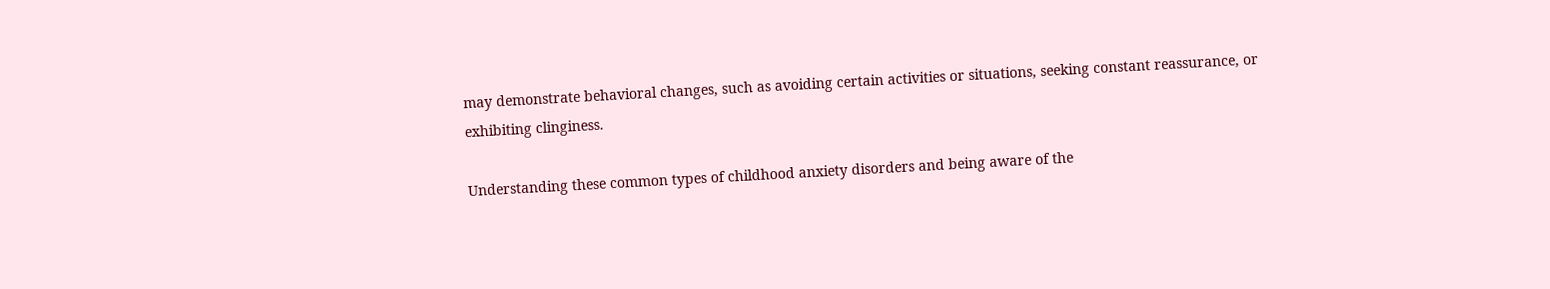may demonstrate behavioral changes, such as avoiding certain activities or situations, seeking constant reassurance, or exhibiting clinginess.

Understanding these common types of childhood anxiety disorders and being aware of the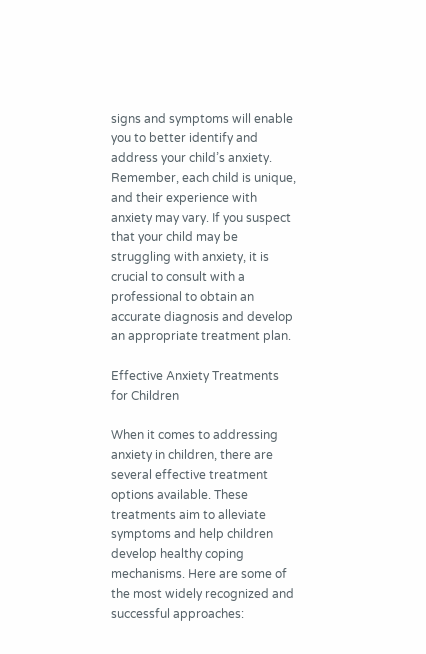signs and symptoms will enable you to better identify and address your child’s anxiety. Remember, each child is unique, and their experience with anxiety may vary. If you suspect that your child may be struggling with anxiety, it is crucial to consult with a professional to obtain an accurate diagnosis and develop an appropriate treatment plan.

Effective Anxiety Treatments for Children

When it comes to addressing anxiety in children, there are several effective treatment options available. These treatments aim to alleviate symptoms and help children develop healthy coping mechanisms. Here are some of the most widely recognized and successful approaches: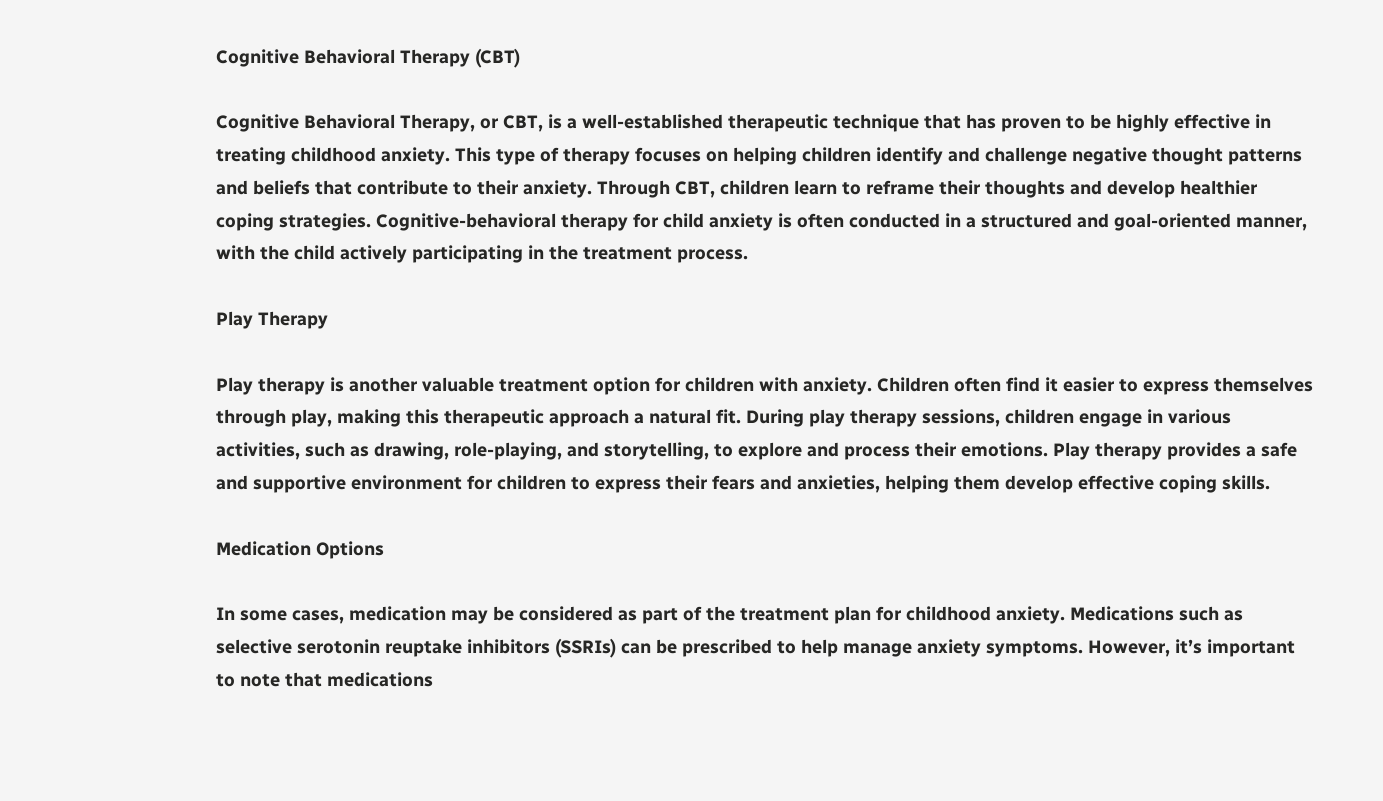Cognitive Behavioral Therapy (CBT)

Cognitive Behavioral Therapy, or CBT, is a well-established therapeutic technique that has proven to be highly effective in treating childhood anxiety. This type of therapy focuses on helping children identify and challenge negative thought patterns and beliefs that contribute to their anxiety. Through CBT, children learn to reframe their thoughts and develop healthier coping strategies. Cognitive-behavioral therapy for child anxiety is often conducted in a structured and goal-oriented manner, with the child actively participating in the treatment process.

Play Therapy

Play therapy is another valuable treatment option for children with anxiety. Children often find it easier to express themselves through play, making this therapeutic approach a natural fit. During play therapy sessions, children engage in various activities, such as drawing, role-playing, and storytelling, to explore and process their emotions. Play therapy provides a safe and supportive environment for children to express their fears and anxieties, helping them develop effective coping skills.

Medication Options

In some cases, medication may be considered as part of the treatment plan for childhood anxiety. Medications such as selective serotonin reuptake inhibitors (SSRIs) can be prescribed to help manage anxiety symptoms. However, it’s important to note that medications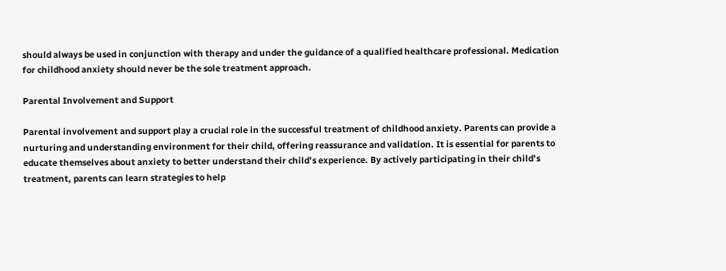should always be used in conjunction with therapy and under the guidance of a qualified healthcare professional. Medication for childhood anxiety should never be the sole treatment approach.

Parental Involvement and Support

Parental involvement and support play a crucial role in the successful treatment of childhood anxiety. Parents can provide a nurturing and understanding environment for their child, offering reassurance and validation. It is essential for parents to educate themselves about anxiety to better understand their child’s experience. By actively participating in their child’s treatment, parents can learn strategies to help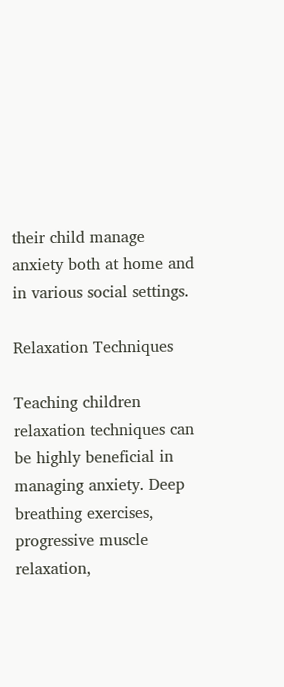their child manage anxiety both at home and in various social settings.

Relaxation Techniques

Teaching children relaxation techniques can be highly beneficial in managing anxiety. Deep breathing exercises, progressive muscle relaxation,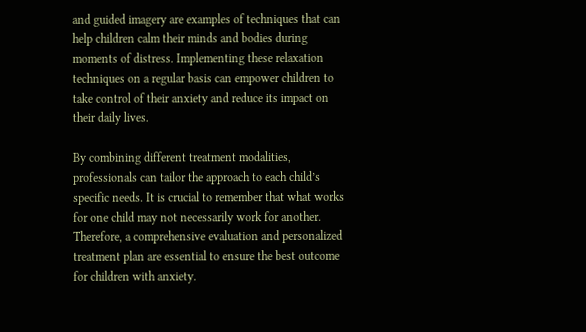and guided imagery are examples of techniques that can help children calm their minds and bodies during moments of distress. Implementing these relaxation techniques on a regular basis can empower children to take control of their anxiety and reduce its impact on their daily lives.

By combining different treatment modalities, professionals can tailor the approach to each child’s specific needs. It is crucial to remember that what works for one child may not necessarily work for another. Therefore, a comprehensive evaluation and personalized treatment plan are essential to ensure the best outcome for children with anxiety.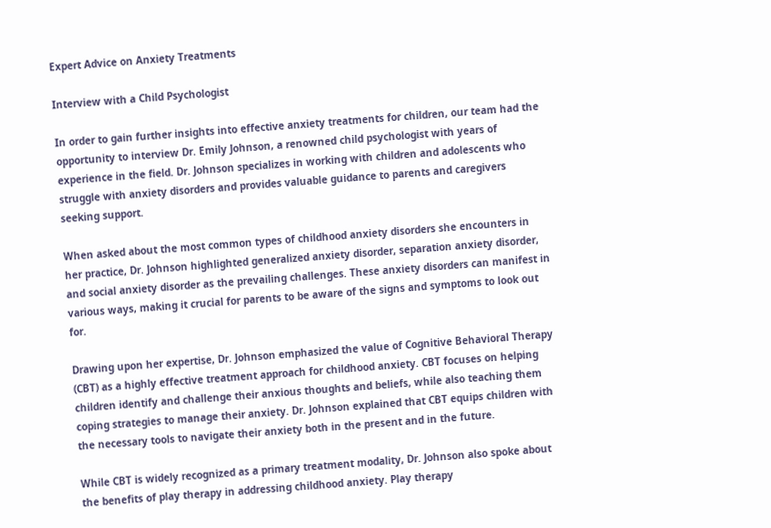Expert Advice on Anxiety Treatments

Interview with a Child Psychologist

In order to gain further insights into effective anxiety treatments for children, our team had the opportunity to interview Dr. Emily Johnson, a renowned child psychologist with years of experience in the field. Dr. Johnson specializes in working with children and adolescents who struggle with anxiety disorders and provides valuable guidance to parents and caregivers seeking support.

When asked about the most common types of childhood anxiety disorders she encounters in her practice, Dr. Johnson highlighted generalized anxiety disorder, separation anxiety disorder, and social anxiety disorder as the prevailing challenges. These anxiety disorders can manifest in various ways, making it crucial for parents to be aware of the signs and symptoms to look out for.

Drawing upon her expertise, Dr. Johnson emphasized the value of Cognitive Behavioral Therapy (CBT) as a highly effective treatment approach for childhood anxiety. CBT focuses on helping children identify and challenge their anxious thoughts and beliefs, while also teaching them coping strategies to manage their anxiety. Dr. Johnson explained that CBT equips children with the necessary tools to navigate their anxiety both in the present and in the future.

While CBT is widely recognized as a primary treatment modality, Dr. Johnson also spoke about the benefits of play therapy in addressing childhood anxiety. Play therapy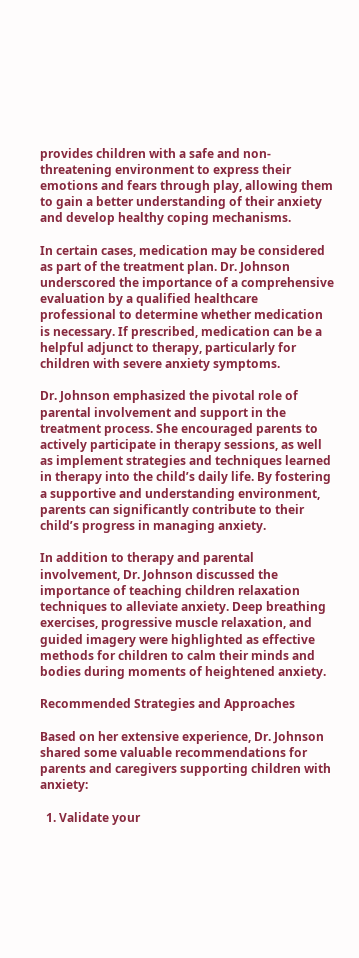provides children with a safe and non-threatening environment to express their emotions and fears through play, allowing them to gain a better understanding of their anxiety and develop healthy coping mechanisms.

In certain cases, medication may be considered as part of the treatment plan. Dr. Johnson underscored the importance of a comprehensive evaluation by a qualified healthcare professional to determine whether medication is necessary. If prescribed, medication can be a helpful adjunct to therapy, particularly for children with severe anxiety symptoms.

Dr. Johnson emphasized the pivotal role of parental involvement and support in the treatment process. She encouraged parents to actively participate in therapy sessions, as well as implement strategies and techniques learned in therapy into the child’s daily life. By fostering a supportive and understanding environment, parents can significantly contribute to their child’s progress in managing anxiety.

In addition to therapy and parental involvement, Dr. Johnson discussed the importance of teaching children relaxation techniques to alleviate anxiety. Deep breathing exercises, progressive muscle relaxation, and guided imagery were highlighted as effective methods for children to calm their minds and bodies during moments of heightened anxiety.

Recommended Strategies and Approaches

Based on her extensive experience, Dr. Johnson shared some valuable recommendations for parents and caregivers supporting children with anxiety:

  1. Validate your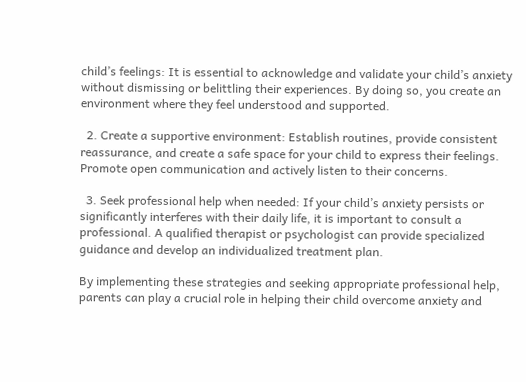child’s feelings: It is essential to acknowledge and validate your child’s anxiety without dismissing or belittling their experiences. By doing so, you create an environment where they feel understood and supported.

  2. Create a supportive environment: Establish routines, provide consistent reassurance, and create a safe space for your child to express their feelings. Promote open communication and actively listen to their concerns.

  3. Seek professional help when needed: If your child’s anxiety persists or significantly interferes with their daily life, it is important to consult a professional. A qualified therapist or psychologist can provide specialized guidance and develop an individualized treatment plan.

By implementing these strategies and seeking appropriate professional help, parents can play a crucial role in helping their child overcome anxiety and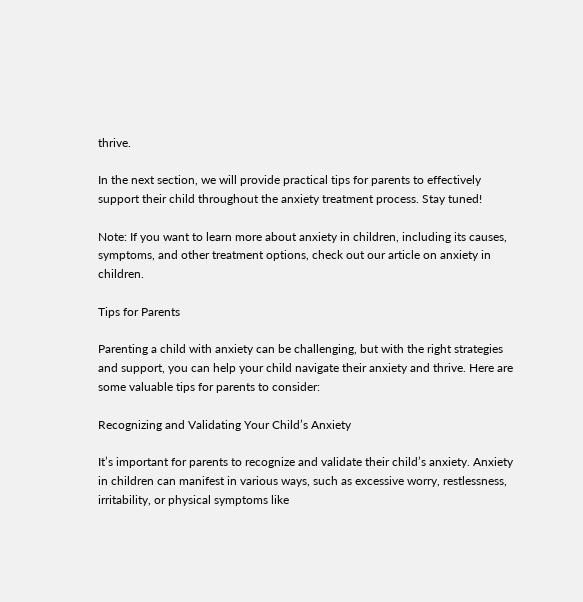thrive.

In the next section, we will provide practical tips for parents to effectively support their child throughout the anxiety treatment process. Stay tuned!

Note: If you want to learn more about anxiety in children, including its causes, symptoms, and other treatment options, check out our article on anxiety in children.

Tips for Parents

Parenting a child with anxiety can be challenging, but with the right strategies and support, you can help your child navigate their anxiety and thrive. Here are some valuable tips for parents to consider:

Recognizing and Validating Your Child’s Anxiety

It’s important for parents to recognize and validate their child’s anxiety. Anxiety in children can manifest in various ways, such as excessive worry, restlessness, irritability, or physical symptoms like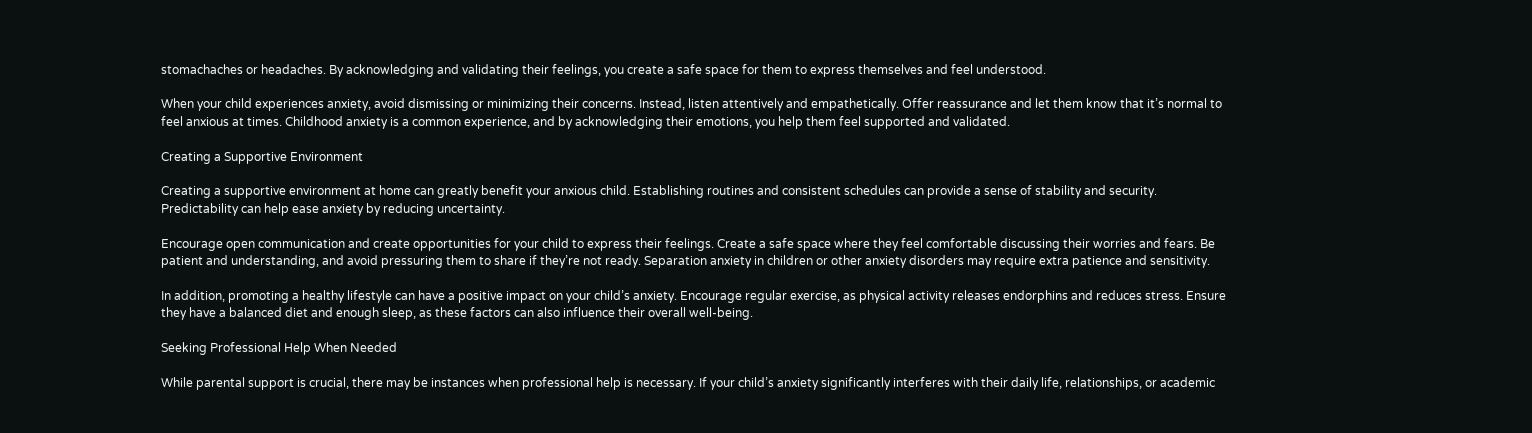stomachaches or headaches. By acknowledging and validating their feelings, you create a safe space for them to express themselves and feel understood.

When your child experiences anxiety, avoid dismissing or minimizing their concerns. Instead, listen attentively and empathetically. Offer reassurance and let them know that it’s normal to feel anxious at times. Childhood anxiety is a common experience, and by acknowledging their emotions, you help them feel supported and validated.

Creating a Supportive Environment

Creating a supportive environment at home can greatly benefit your anxious child. Establishing routines and consistent schedules can provide a sense of stability and security. Predictability can help ease anxiety by reducing uncertainty.

Encourage open communication and create opportunities for your child to express their feelings. Create a safe space where they feel comfortable discussing their worries and fears. Be patient and understanding, and avoid pressuring them to share if they’re not ready. Separation anxiety in children or other anxiety disorders may require extra patience and sensitivity.

In addition, promoting a healthy lifestyle can have a positive impact on your child’s anxiety. Encourage regular exercise, as physical activity releases endorphins and reduces stress. Ensure they have a balanced diet and enough sleep, as these factors can also influence their overall well-being.

Seeking Professional Help When Needed

While parental support is crucial, there may be instances when professional help is necessary. If your child’s anxiety significantly interferes with their daily life, relationships, or academic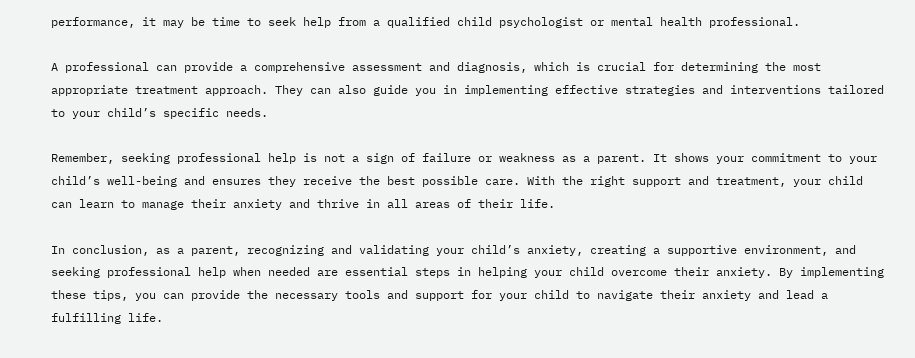performance, it may be time to seek help from a qualified child psychologist or mental health professional.

A professional can provide a comprehensive assessment and diagnosis, which is crucial for determining the most appropriate treatment approach. They can also guide you in implementing effective strategies and interventions tailored to your child’s specific needs.

Remember, seeking professional help is not a sign of failure or weakness as a parent. It shows your commitment to your child’s well-being and ensures they receive the best possible care. With the right support and treatment, your child can learn to manage their anxiety and thrive in all areas of their life.

In conclusion, as a parent, recognizing and validating your child’s anxiety, creating a supportive environment, and seeking professional help when needed are essential steps in helping your child overcome their anxiety. By implementing these tips, you can provide the necessary tools and support for your child to navigate their anxiety and lead a fulfilling life.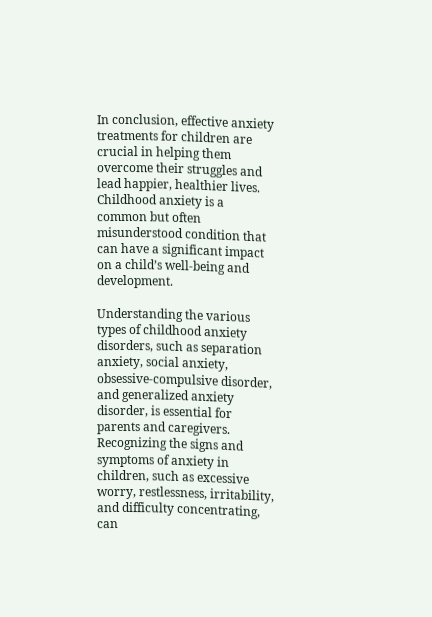In conclusion, effective anxiety treatments for children are crucial in helping them overcome their struggles and lead happier, healthier lives. Childhood anxiety is a common but often misunderstood condition that can have a significant impact on a child’s well-being and development.

Understanding the various types of childhood anxiety disorders, such as separation anxiety, social anxiety, obsessive-compulsive disorder, and generalized anxiety disorder, is essential for parents and caregivers. Recognizing the signs and symptoms of anxiety in children, such as excessive worry, restlessness, irritability, and difficulty concentrating, can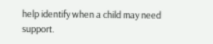help identify when a child may need support.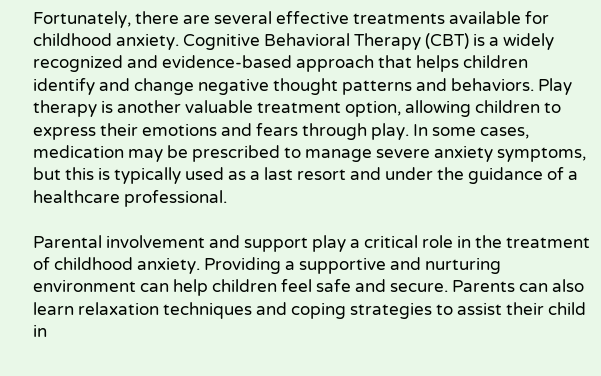Fortunately, there are several effective treatments available for childhood anxiety. Cognitive Behavioral Therapy (CBT) is a widely recognized and evidence-based approach that helps children identify and change negative thought patterns and behaviors. Play therapy is another valuable treatment option, allowing children to express their emotions and fears through play. In some cases, medication may be prescribed to manage severe anxiety symptoms, but this is typically used as a last resort and under the guidance of a healthcare professional.

Parental involvement and support play a critical role in the treatment of childhood anxiety. Providing a supportive and nurturing environment can help children feel safe and secure. Parents can also learn relaxation techniques and coping strategies to assist their child in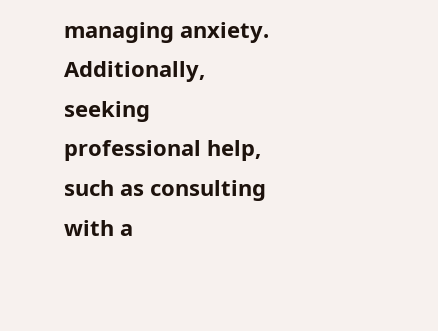managing anxiety. Additionally, seeking professional help, such as consulting with a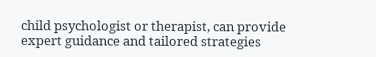child psychologist or therapist, can provide expert guidance and tailored strategies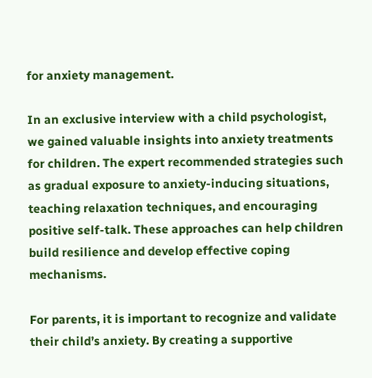for anxiety management.

In an exclusive interview with a child psychologist, we gained valuable insights into anxiety treatments for children. The expert recommended strategies such as gradual exposure to anxiety-inducing situations, teaching relaxation techniques, and encouraging positive self-talk. These approaches can help children build resilience and develop effective coping mechanisms.

For parents, it is important to recognize and validate their child’s anxiety. By creating a supportive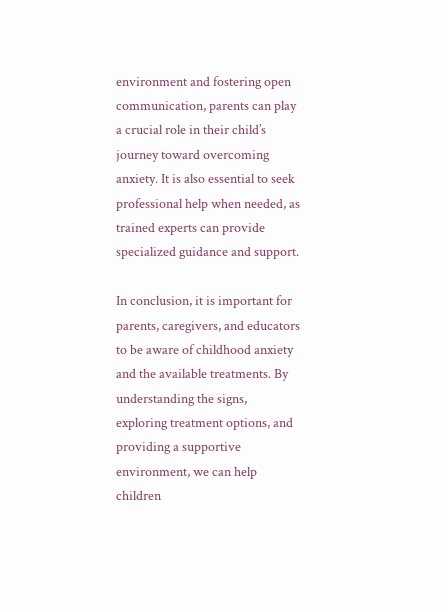environment and fostering open communication, parents can play a crucial role in their child’s journey toward overcoming anxiety. It is also essential to seek professional help when needed, as trained experts can provide specialized guidance and support.

In conclusion, it is important for parents, caregivers, and educators to be aware of childhood anxiety and the available treatments. By understanding the signs, exploring treatment options, and providing a supportive environment, we can help children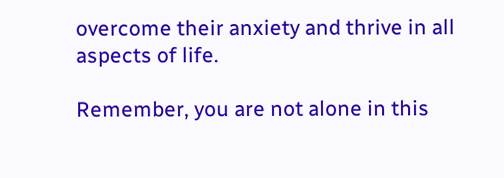overcome their anxiety and thrive in all aspects of life.

Remember, you are not alone in this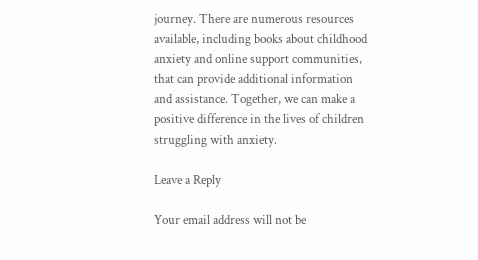journey. There are numerous resources available, including books about childhood anxiety and online support communities, that can provide additional information and assistance. Together, we can make a positive difference in the lives of children struggling with anxiety.

Leave a Reply

Your email address will not be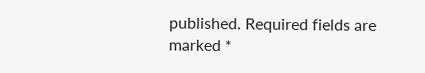published. Required fields are marked *